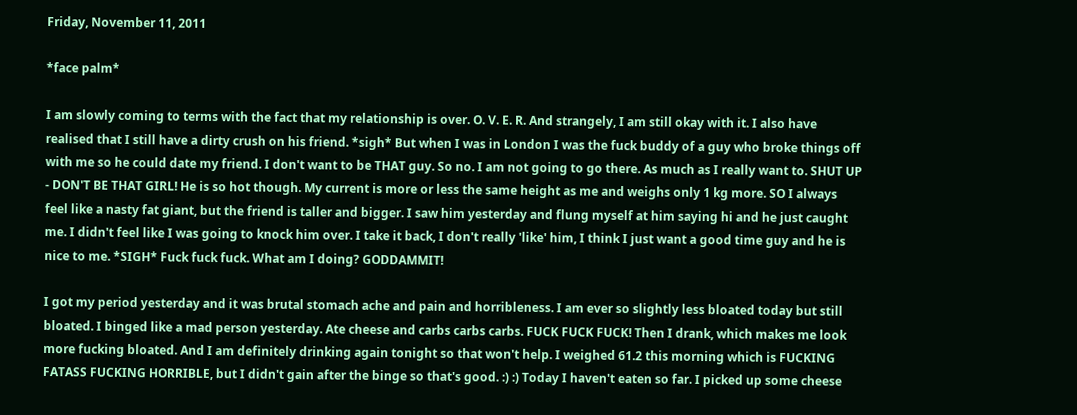Friday, November 11, 2011

*face palm*

I am slowly coming to terms with the fact that my relationship is over. O. V. E. R. And strangely, I am still okay with it. I also have realised that I still have a dirty crush on his friend. *sigh* But when I was in London I was the fuck buddy of a guy who broke things off with me so he could date my friend. I don't want to be THAT guy. So no. I am not going to go there. As much as I really want to. SHUT UP - DON'T BE THAT GIRL! He is so hot though. My current is more or less the same height as me and weighs only 1 kg more. SO I always feel like a nasty fat giant, but the friend is taller and bigger. I saw him yesterday and flung myself at him saying hi and he just caught me. I didn't feel like I was going to knock him over. I take it back, I don't really 'like' him, I think I just want a good time guy and he is nice to me. *SIGH* Fuck fuck fuck. What am I doing? GODDAMMIT!

I got my period yesterday and it was brutal stomach ache and pain and horribleness. I am ever so slightly less bloated today but still bloated. I binged like a mad person yesterday. Ate cheese and carbs carbs carbs. FUCK FUCK FUCK! Then I drank, which makes me look more fucking bloated. And I am definitely drinking again tonight so that won't help. I weighed 61.2 this morning which is FUCKING FATASS FUCKING HORRIBLE, but I didn't gain after the binge so that's good. :) :) Today I haven't eaten so far. I picked up some cheese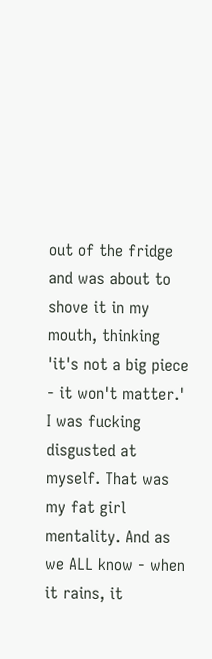out of the fridge and was about to shove it in my mouth, thinking 'it's not a big piece - it won't matter.' I was fucking disgusted at myself. That was my fat girl mentality. And as we ALL know - when it rains, it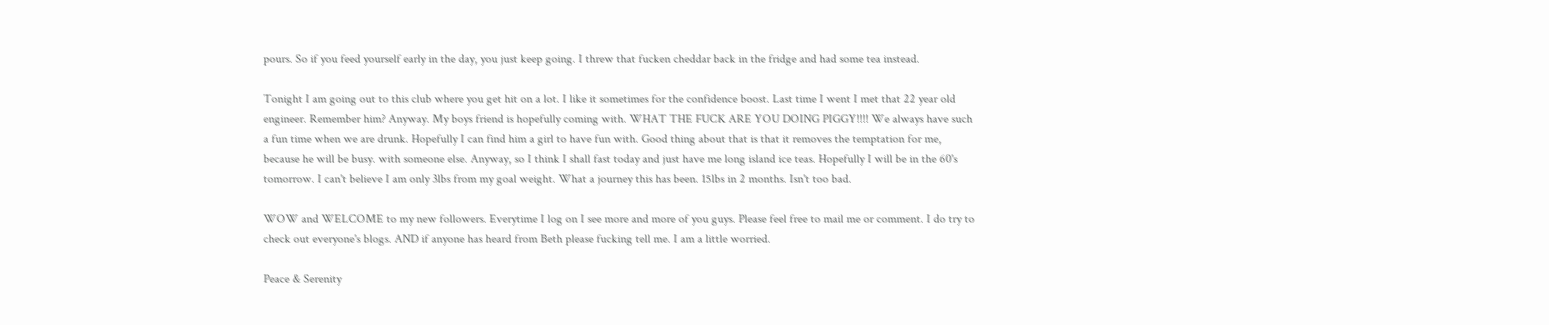pours. So if you feed yourself early in the day, you just keep going. I threw that fucken cheddar back in the fridge and had some tea instead.

Tonight I am going out to this club where you get hit on a lot. I like it sometimes for the confidence boost. Last time I went I met that 22 year old engineer. Remember him? Anyway. My boys friend is hopefully coming with. WHAT THE FUCK ARE YOU DOING PIGGY!!!! We always have such a fun time when we are drunk. Hopefully I can find him a girl to have fun with. Good thing about that is that it removes the temptation for me, because he will be busy. with someone else. Anyway, so I think I shall fast today and just have me long island ice teas. Hopefully I will be in the 60's tomorrow. I can't believe I am only 3lbs from my goal weight. What a journey this has been. 15lbs in 2 months. Isn't too bad.

WOW and WELCOME to my new followers. Everytime I log on I see more and more of you guys. Please feel free to mail me or comment. I do try to check out everyone's blogs. AND if anyone has heard from Beth please fucking tell me. I am a little worried.

Peace & Serenity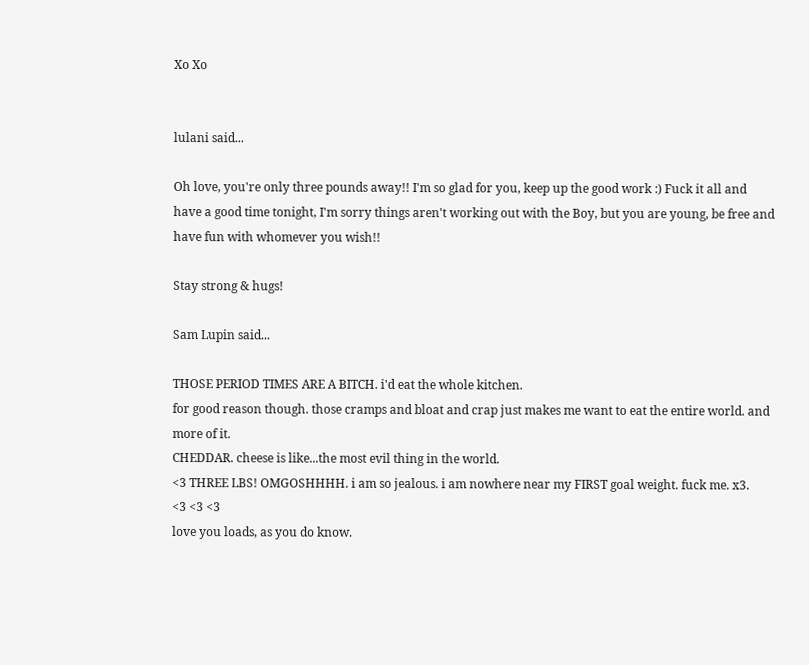Xo Xo


lulani said...

Oh love, you're only three pounds away!! I'm so glad for you, keep up the good work :) Fuck it all and have a good time tonight, I'm sorry things aren't working out with the Boy, but you are young, be free and have fun with whomever you wish!!

Stay strong & hugs!

Sam Lupin said...

THOSE PERIOD TIMES ARE A BITCH. i'd eat the whole kitchen.
for good reason though. those cramps and bloat and crap just makes me want to eat the entire world. and more of it.
CHEDDAR. cheese is like...the most evil thing in the world.
<3 THREE LBS! OMGOSHHHH. i am so jealous. i am nowhere near my FIRST goal weight. fuck me. x3.
<3 <3 <3
love you loads, as you do know.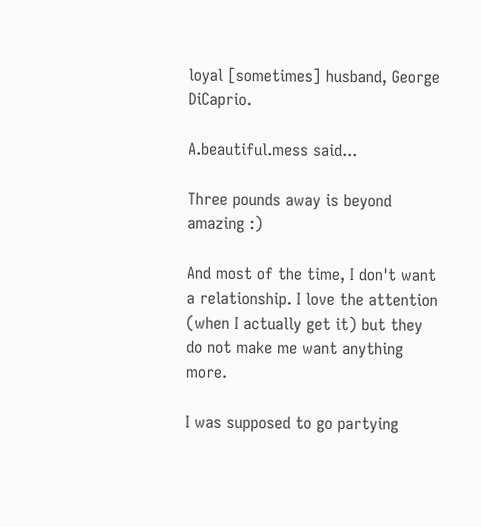loyal [sometimes] husband, George DiCaprio.

A.beautiful.mess said...

Three pounds away is beyond amazing :)

And most of the time, I don't want a relationship. I love the attention (when I actually get it) but they do not make me want anything more.

I was supposed to go partying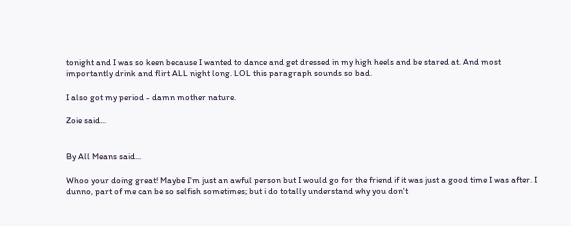tonight and I was so keen because I wanted to dance and get dressed in my high heels and be stared at. And most importantly drink and flirt ALL night long. LOL this paragraph sounds so bad.

I also got my period - damn mother nature.

Zoie said...


By All Means said...

Whoo your doing great! Maybe I'm just an awful person but I would go for the friend if it was just a good time I was after. I dunno, part of me can be so selfish sometimes; but i do totally understand why you don't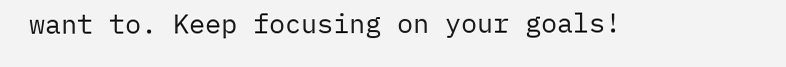want to. Keep focusing on your goals!